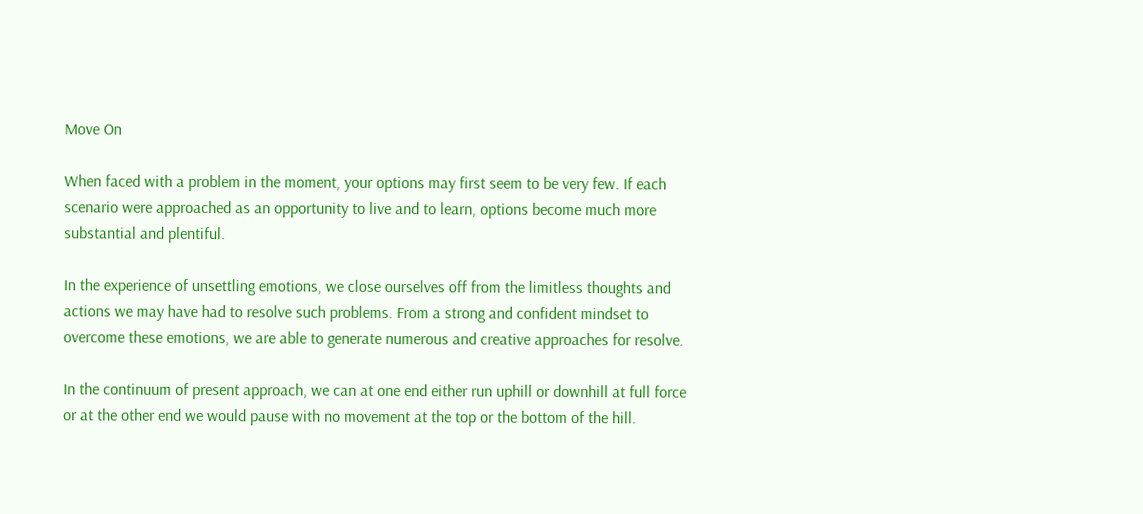Move On

When faced with a problem in the moment, your options may first seem to be very few. If each scenario were approached as an opportunity to live and to learn, options become much more substantial and plentiful.

In the experience of unsettling emotions, we close ourselves off from the limitless thoughts and actions we may have had to resolve such problems. From a strong and confident mindset to overcome these emotions, we are able to generate numerous and creative approaches for resolve.

In the continuum of present approach, we can at one end either run uphill or downhill at full force or at the other end we would pause with no movement at the top or the bottom of the hill.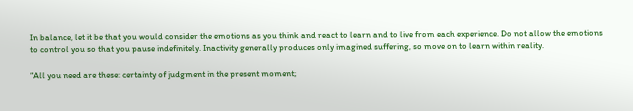In balance, let it be that you would consider the emotions as you think and react to learn and to live from each experience. Do not allow the emotions to control you so that you pause indefinitely. Inactivity generally produces only imagined suffering, so move on to learn within reality.

“All you need are these: certainty of judgment in the present moment;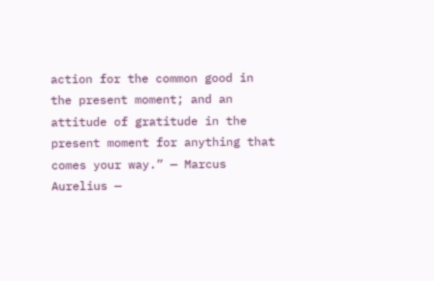action for the common good in the present moment; and an attitude of gratitude in the present moment for anything that comes your way.” — Marcus Aurelius —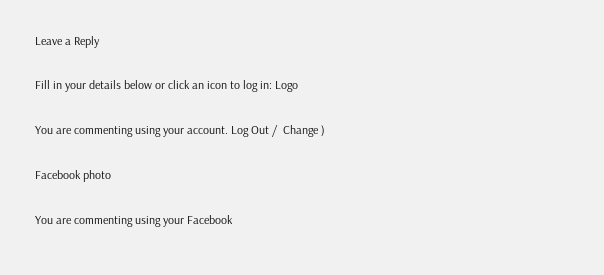Leave a Reply

Fill in your details below or click an icon to log in: Logo

You are commenting using your account. Log Out /  Change )

Facebook photo

You are commenting using your Facebook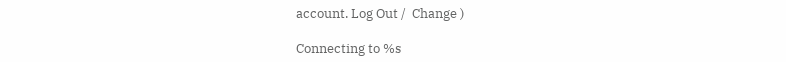account. Log Out /  Change )

Connecting to %s